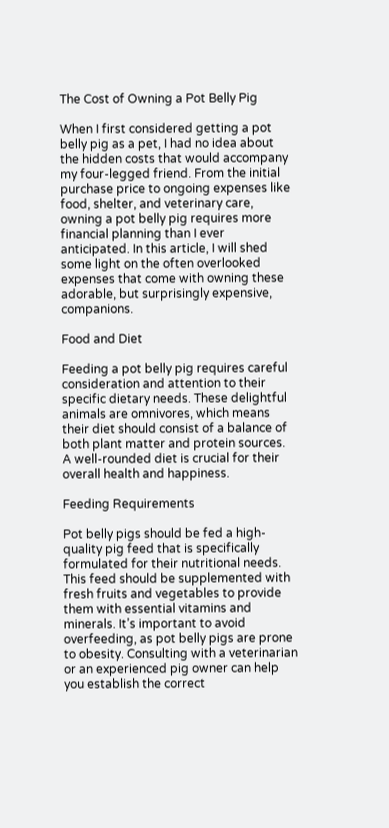The Cost of Owning a Pot Belly Pig

When I first considered getting a pot belly pig as a pet, I had no idea about the hidden costs that would accompany my four-legged friend. From the initial purchase price to ongoing expenses like food, shelter, and veterinary care, owning a pot belly pig requires more financial planning than I ever anticipated. In this article, I will shed some light on the often overlooked expenses that come with owning these adorable, but surprisingly expensive, companions.

Food and Diet

Feeding a pot belly pig requires careful consideration and attention to their specific dietary needs. These delightful animals are omnivores, which means their diet should consist of a balance of both plant matter and protein sources. A well-rounded diet is crucial for their overall health and happiness.

Feeding Requirements

Pot belly pigs should be fed a high-quality pig feed that is specifically formulated for their nutritional needs. This feed should be supplemented with fresh fruits and vegetables to provide them with essential vitamins and minerals. It’s important to avoid overfeeding, as pot belly pigs are prone to obesity. Consulting with a veterinarian or an experienced pig owner can help you establish the correct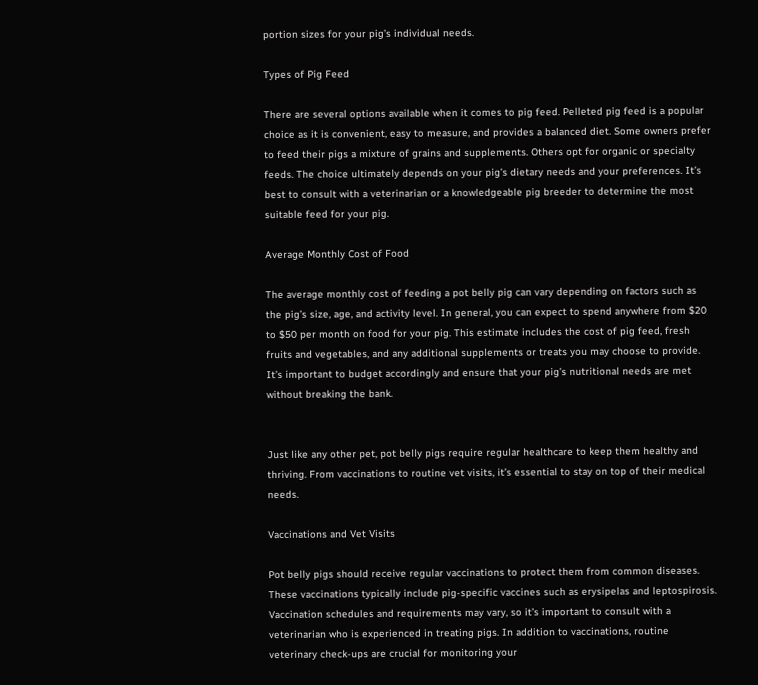portion sizes for your pig’s individual needs.

Types of Pig Feed

There are several options available when it comes to pig feed. Pelleted pig feed is a popular choice as it is convenient, easy to measure, and provides a balanced diet. Some owners prefer to feed their pigs a mixture of grains and supplements. Others opt for organic or specialty feeds. The choice ultimately depends on your pig’s dietary needs and your preferences. It’s best to consult with a veterinarian or a knowledgeable pig breeder to determine the most suitable feed for your pig.

Average Monthly Cost of Food

The average monthly cost of feeding a pot belly pig can vary depending on factors such as the pig’s size, age, and activity level. In general, you can expect to spend anywhere from $20 to $50 per month on food for your pig. This estimate includes the cost of pig feed, fresh fruits and vegetables, and any additional supplements or treats you may choose to provide. It’s important to budget accordingly and ensure that your pig’s nutritional needs are met without breaking the bank.


Just like any other pet, pot belly pigs require regular healthcare to keep them healthy and thriving. From vaccinations to routine vet visits, it’s essential to stay on top of their medical needs.

Vaccinations and Vet Visits

Pot belly pigs should receive regular vaccinations to protect them from common diseases. These vaccinations typically include pig-specific vaccines such as erysipelas and leptospirosis. Vaccination schedules and requirements may vary, so it’s important to consult with a veterinarian who is experienced in treating pigs. In addition to vaccinations, routine veterinary check-ups are crucial for monitoring your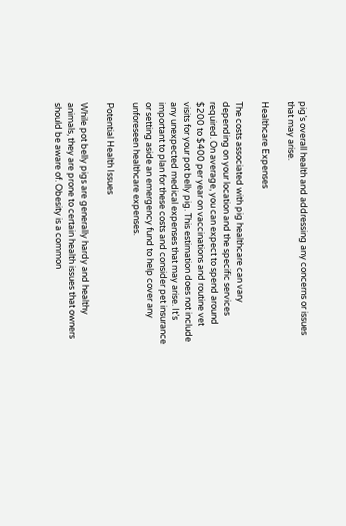pig’s overall health and addressing any concerns or issues that may arise.

Healthcare Expenses

The costs associated with pig healthcare can vary depending on your location and the specific services required. On average, you can expect to spend around $200 to $400 per year on vaccinations and routine vet visits for your pot belly pig. This estimation does not include any unexpected medical expenses that may arise. It’s important to plan for these costs and consider pet insurance or setting aside an emergency fund to help cover any unforeseen healthcare expenses.

Potential Health Issues

While pot belly pigs are generally hardy and healthy animals, they are prone to certain health issues that owners should be aware of. Obesity is a common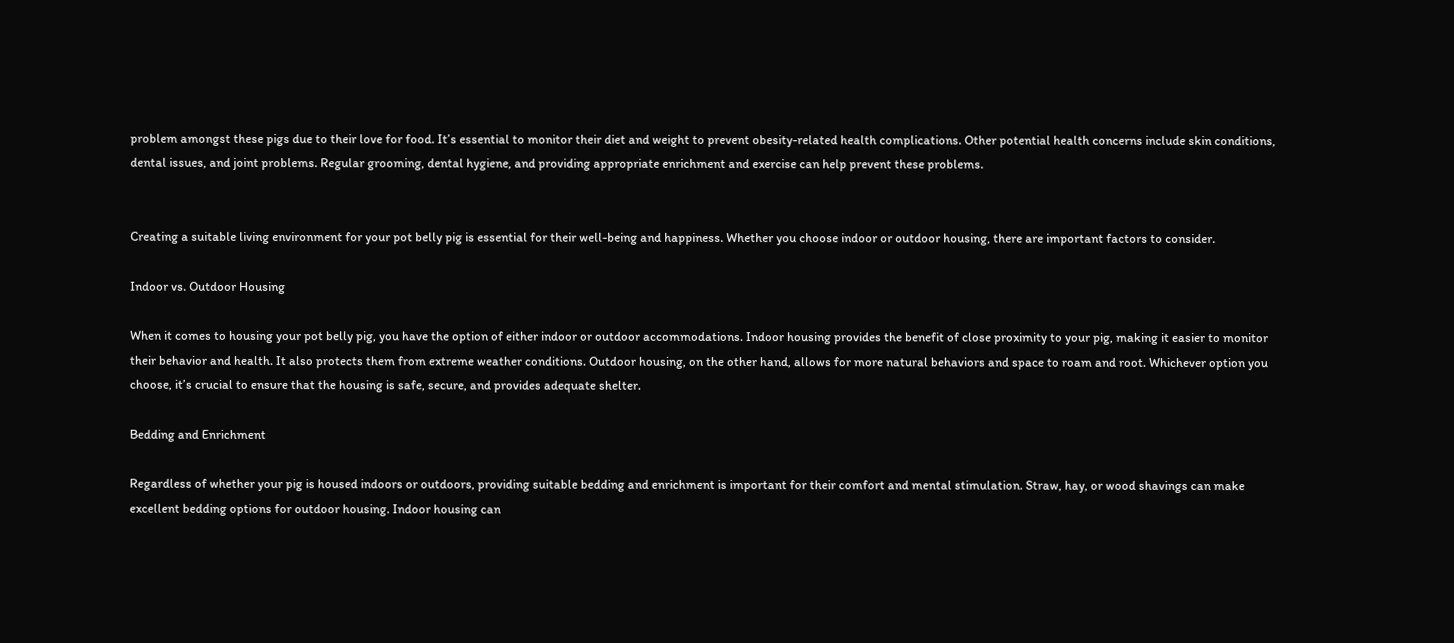problem amongst these pigs due to their love for food. It’s essential to monitor their diet and weight to prevent obesity-related health complications. Other potential health concerns include skin conditions, dental issues, and joint problems. Regular grooming, dental hygiene, and providing appropriate enrichment and exercise can help prevent these problems.


Creating a suitable living environment for your pot belly pig is essential for their well-being and happiness. Whether you choose indoor or outdoor housing, there are important factors to consider.

Indoor vs. Outdoor Housing

When it comes to housing your pot belly pig, you have the option of either indoor or outdoor accommodations. Indoor housing provides the benefit of close proximity to your pig, making it easier to monitor their behavior and health. It also protects them from extreme weather conditions. Outdoor housing, on the other hand, allows for more natural behaviors and space to roam and root. Whichever option you choose, it’s crucial to ensure that the housing is safe, secure, and provides adequate shelter.

Bedding and Enrichment

Regardless of whether your pig is housed indoors or outdoors, providing suitable bedding and enrichment is important for their comfort and mental stimulation. Straw, hay, or wood shavings can make excellent bedding options for outdoor housing. Indoor housing can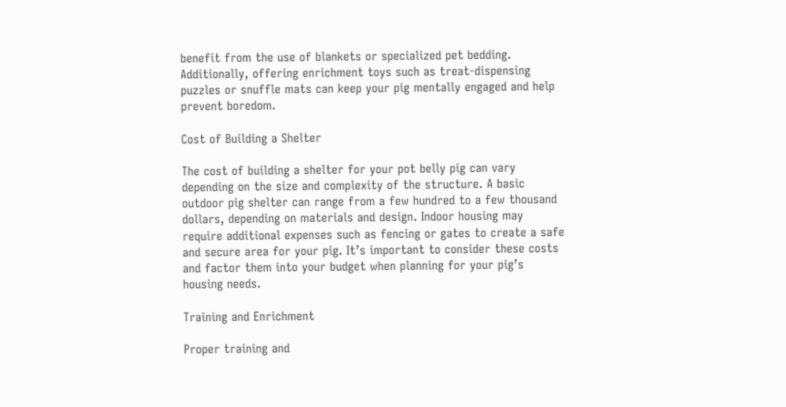benefit from the use of blankets or specialized pet bedding. Additionally, offering enrichment toys such as treat-dispensing puzzles or snuffle mats can keep your pig mentally engaged and help prevent boredom.

Cost of Building a Shelter

The cost of building a shelter for your pot belly pig can vary depending on the size and complexity of the structure. A basic outdoor pig shelter can range from a few hundred to a few thousand dollars, depending on materials and design. Indoor housing may require additional expenses such as fencing or gates to create a safe and secure area for your pig. It’s important to consider these costs and factor them into your budget when planning for your pig’s housing needs.

Training and Enrichment

Proper training and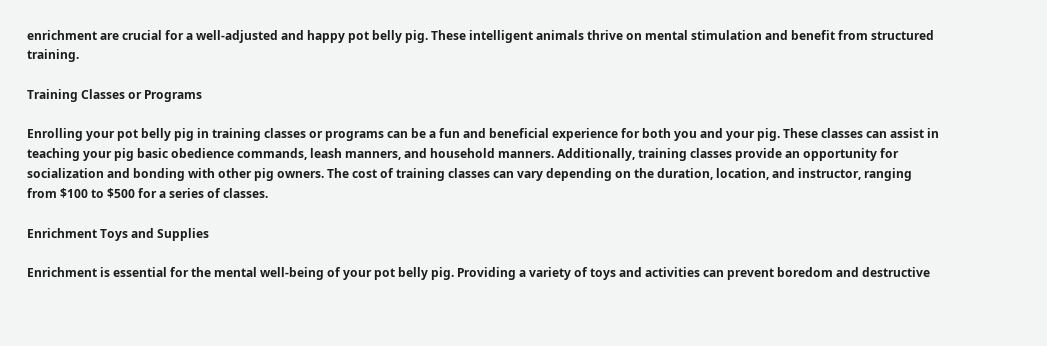enrichment are crucial for a well-adjusted and happy pot belly pig. These intelligent animals thrive on mental stimulation and benefit from structured training.

Training Classes or Programs

Enrolling your pot belly pig in training classes or programs can be a fun and beneficial experience for both you and your pig. These classes can assist in teaching your pig basic obedience commands, leash manners, and household manners. Additionally, training classes provide an opportunity for socialization and bonding with other pig owners. The cost of training classes can vary depending on the duration, location, and instructor, ranging from $100 to $500 for a series of classes.

Enrichment Toys and Supplies

Enrichment is essential for the mental well-being of your pot belly pig. Providing a variety of toys and activities can prevent boredom and destructive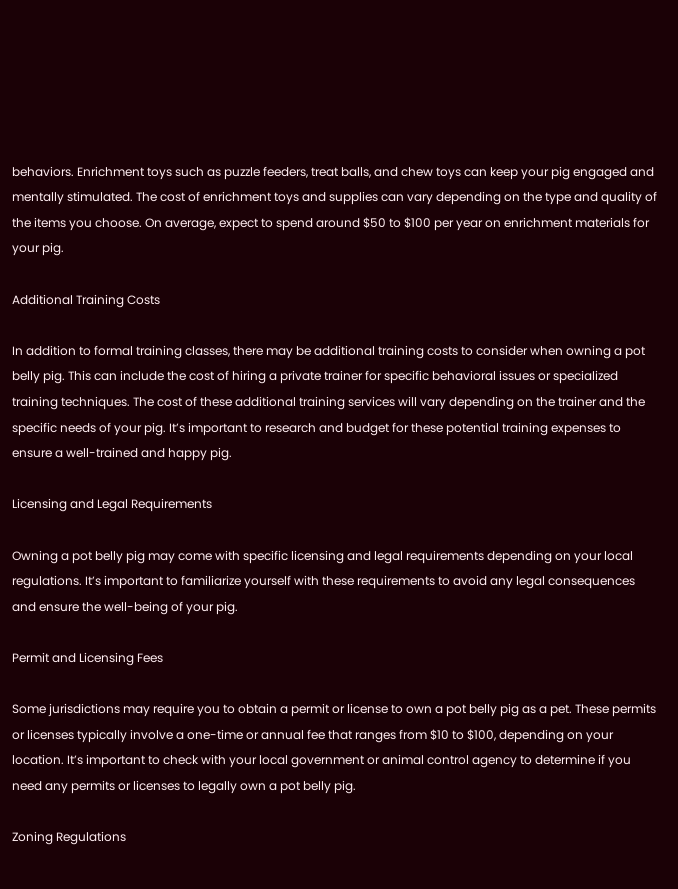behaviors. Enrichment toys such as puzzle feeders, treat balls, and chew toys can keep your pig engaged and mentally stimulated. The cost of enrichment toys and supplies can vary depending on the type and quality of the items you choose. On average, expect to spend around $50 to $100 per year on enrichment materials for your pig.

Additional Training Costs

In addition to formal training classes, there may be additional training costs to consider when owning a pot belly pig. This can include the cost of hiring a private trainer for specific behavioral issues or specialized training techniques. The cost of these additional training services will vary depending on the trainer and the specific needs of your pig. It’s important to research and budget for these potential training expenses to ensure a well-trained and happy pig.

Licensing and Legal Requirements

Owning a pot belly pig may come with specific licensing and legal requirements depending on your local regulations. It’s important to familiarize yourself with these requirements to avoid any legal consequences and ensure the well-being of your pig.

Permit and Licensing Fees

Some jurisdictions may require you to obtain a permit or license to own a pot belly pig as a pet. These permits or licenses typically involve a one-time or annual fee that ranges from $10 to $100, depending on your location. It’s important to check with your local government or animal control agency to determine if you need any permits or licenses to legally own a pot belly pig.

Zoning Regulations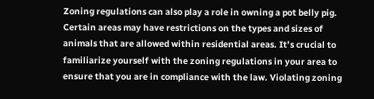Zoning regulations can also play a role in owning a pot belly pig. Certain areas may have restrictions on the types and sizes of animals that are allowed within residential areas. It’s crucial to familiarize yourself with the zoning regulations in your area to ensure that you are in compliance with the law. Violating zoning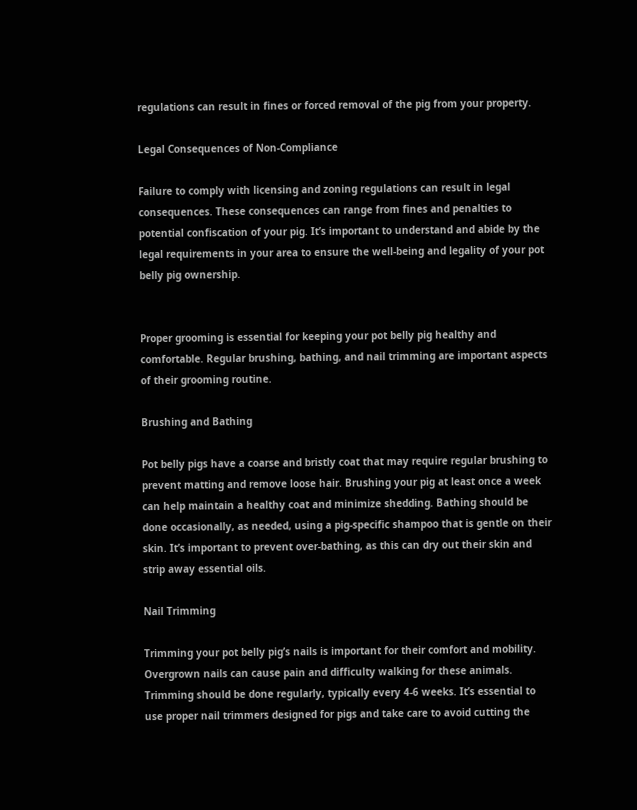regulations can result in fines or forced removal of the pig from your property.

Legal Consequences of Non-Compliance

Failure to comply with licensing and zoning regulations can result in legal consequences. These consequences can range from fines and penalties to potential confiscation of your pig. It’s important to understand and abide by the legal requirements in your area to ensure the well-being and legality of your pot belly pig ownership.


Proper grooming is essential for keeping your pot belly pig healthy and comfortable. Regular brushing, bathing, and nail trimming are important aspects of their grooming routine.

Brushing and Bathing

Pot belly pigs have a coarse and bristly coat that may require regular brushing to prevent matting and remove loose hair. Brushing your pig at least once a week can help maintain a healthy coat and minimize shedding. Bathing should be done occasionally, as needed, using a pig-specific shampoo that is gentle on their skin. It’s important to prevent over-bathing, as this can dry out their skin and strip away essential oils.

Nail Trimming

Trimming your pot belly pig’s nails is important for their comfort and mobility. Overgrown nails can cause pain and difficulty walking for these animals. Trimming should be done regularly, typically every 4-6 weeks. It’s essential to use proper nail trimmers designed for pigs and take care to avoid cutting the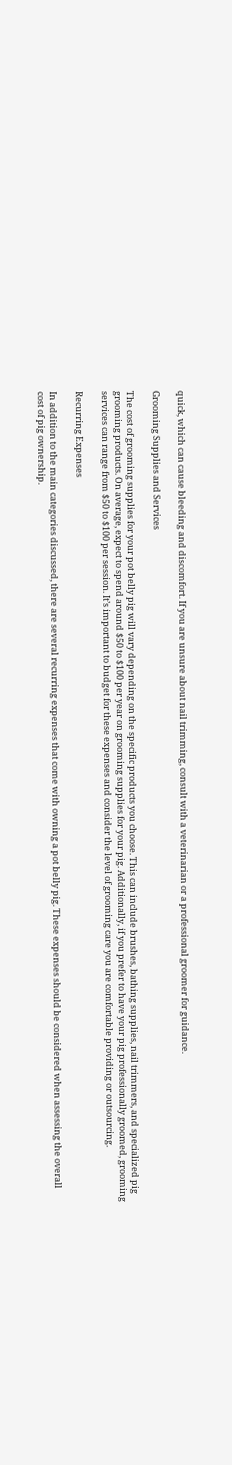quick, which can cause bleeding and discomfort. If you are unsure about nail trimming, consult with a veterinarian or a professional groomer for guidance.

Grooming Supplies and Services

The cost of grooming supplies for your pot belly pig will vary depending on the specific products you choose. This can include brushes, bathing supplies, nail trimmers, and specialized pig grooming products. On average, expect to spend around $50 to $100 per year on grooming supplies for your pig. Additionally, if you prefer to have your pig professionally groomed, grooming services can range from $50 to $100 per session. It’s important to budget for these expenses and consider the level of grooming care you are comfortable providing or outsourcing.

Recurring Expenses

In addition to the main categories discussed, there are several recurring expenses that come with owning a pot belly pig. These expenses should be considered when assessing the overall cost of pig ownership.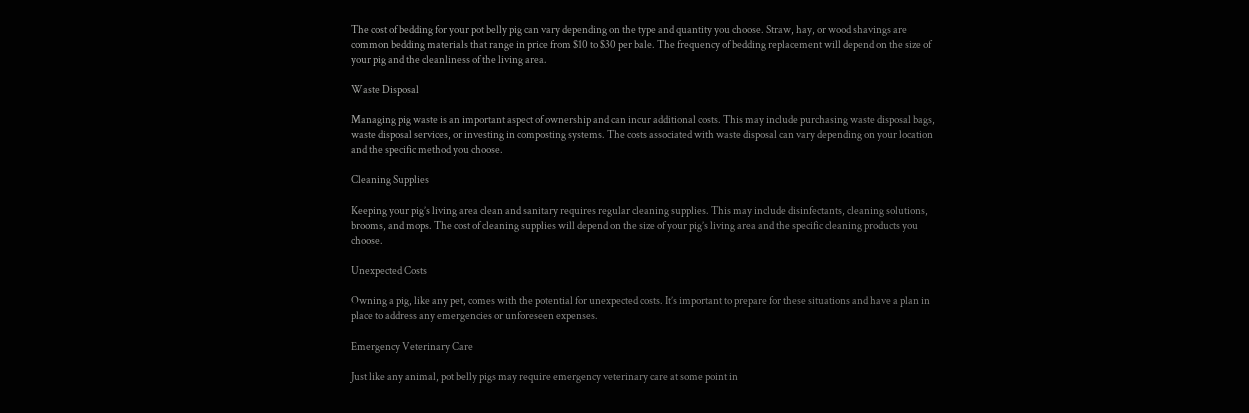The cost of bedding for your pot belly pig can vary depending on the type and quantity you choose. Straw, hay, or wood shavings are common bedding materials that range in price from $10 to $30 per bale. The frequency of bedding replacement will depend on the size of your pig and the cleanliness of the living area.

Waste Disposal

Managing pig waste is an important aspect of ownership and can incur additional costs. This may include purchasing waste disposal bags, waste disposal services, or investing in composting systems. The costs associated with waste disposal can vary depending on your location and the specific method you choose.

Cleaning Supplies

Keeping your pig’s living area clean and sanitary requires regular cleaning supplies. This may include disinfectants, cleaning solutions, brooms, and mops. The cost of cleaning supplies will depend on the size of your pig’s living area and the specific cleaning products you choose.

Unexpected Costs

Owning a pig, like any pet, comes with the potential for unexpected costs. It’s important to prepare for these situations and have a plan in place to address any emergencies or unforeseen expenses.

Emergency Veterinary Care

Just like any animal, pot belly pigs may require emergency veterinary care at some point in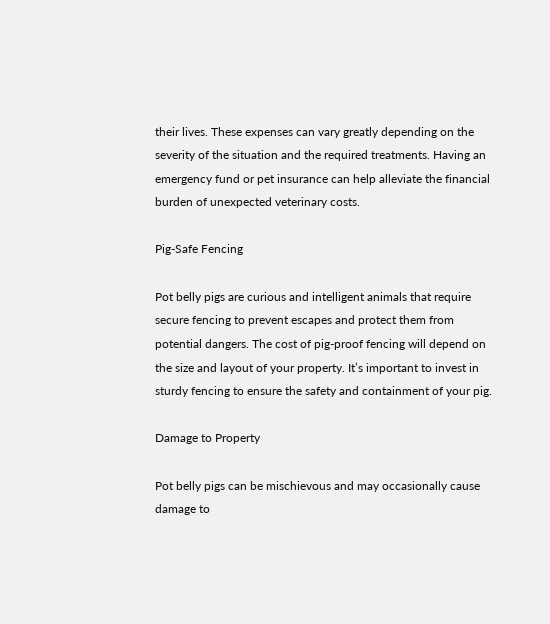their lives. These expenses can vary greatly depending on the severity of the situation and the required treatments. Having an emergency fund or pet insurance can help alleviate the financial burden of unexpected veterinary costs.

Pig-Safe Fencing

Pot belly pigs are curious and intelligent animals that require secure fencing to prevent escapes and protect them from potential dangers. The cost of pig-proof fencing will depend on the size and layout of your property. It’s important to invest in sturdy fencing to ensure the safety and containment of your pig.

Damage to Property

Pot belly pigs can be mischievous and may occasionally cause damage to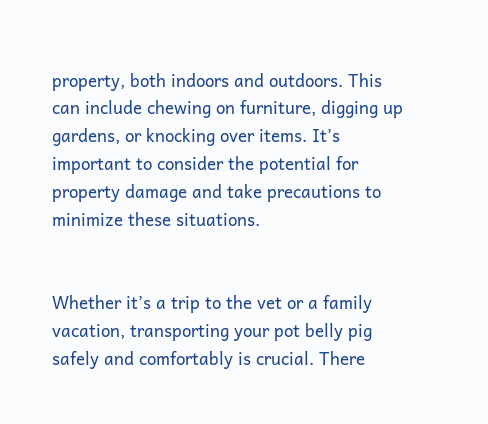property, both indoors and outdoors. This can include chewing on furniture, digging up gardens, or knocking over items. It’s important to consider the potential for property damage and take precautions to minimize these situations.


Whether it’s a trip to the vet or a family vacation, transporting your pot belly pig safely and comfortably is crucial. There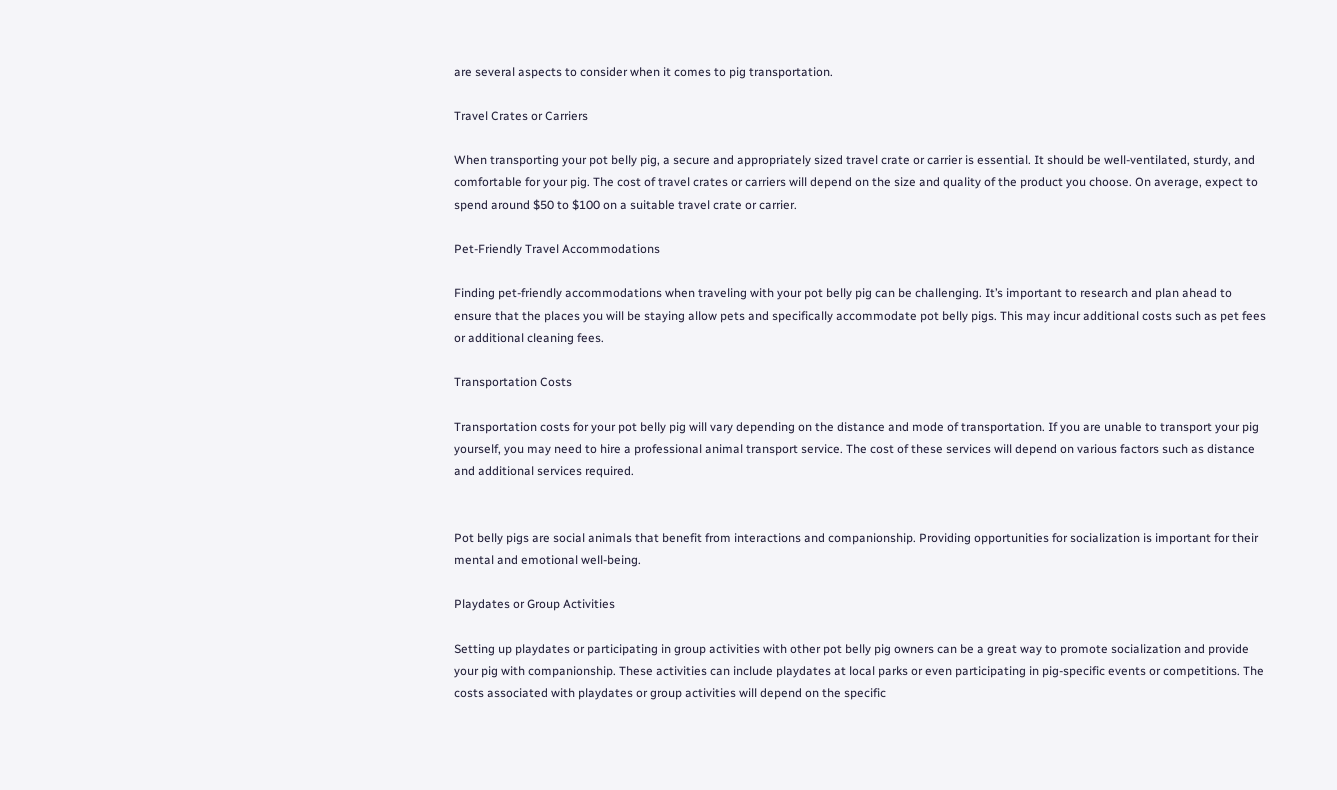are several aspects to consider when it comes to pig transportation.

Travel Crates or Carriers

When transporting your pot belly pig, a secure and appropriately sized travel crate or carrier is essential. It should be well-ventilated, sturdy, and comfortable for your pig. The cost of travel crates or carriers will depend on the size and quality of the product you choose. On average, expect to spend around $50 to $100 on a suitable travel crate or carrier.

Pet-Friendly Travel Accommodations

Finding pet-friendly accommodations when traveling with your pot belly pig can be challenging. It’s important to research and plan ahead to ensure that the places you will be staying allow pets and specifically accommodate pot belly pigs. This may incur additional costs such as pet fees or additional cleaning fees.

Transportation Costs

Transportation costs for your pot belly pig will vary depending on the distance and mode of transportation. If you are unable to transport your pig yourself, you may need to hire a professional animal transport service. The cost of these services will depend on various factors such as distance and additional services required.


Pot belly pigs are social animals that benefit from interactions and companionship. Providing opportunities for socialization is important for their mental and emotional well-being.

Playdates or Group Activities

Setting up playdates or participating in group activities with other pot belly pig owners can be a great way to promote socialization and provide your pig with companionship. These activities can include playdates at local parks or even participating in pig-specific events or competitions. The costs associated with playdates or group activities will depend on the specific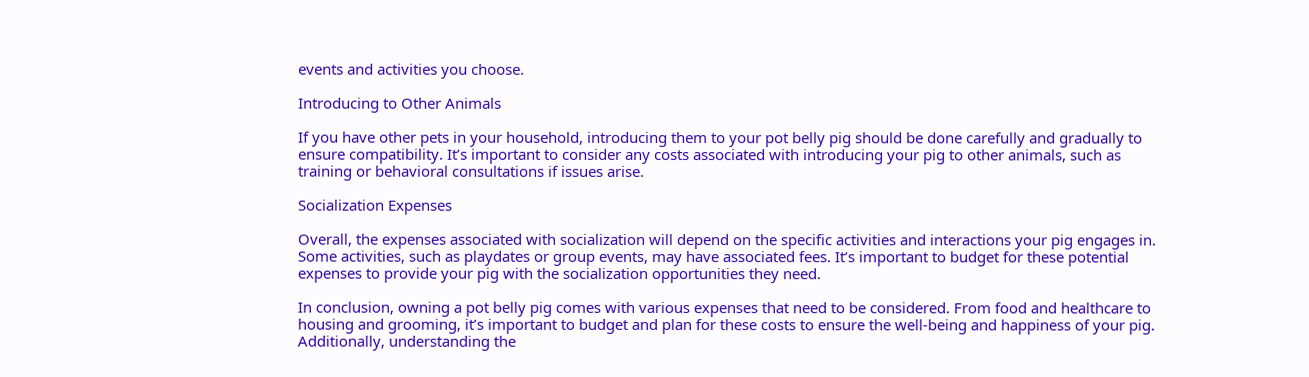events and activities you choose.

Introducing to Other Animals

If you have other pets in your household, introducing them to your pot belly pig should be done carefully and gradually to ensure compatibility. It’s important to consider any costs associated with introducing your pig to other animals, such as training or behavioral consultations if issues arise.

Socialization Expenses

Overall, the expenses associated with socialization will depend on the specific activities and interactions your pig engages in. Some activities, such as playdates or group events, may have associated fees. It’s important to budget for these potential expenses to provide your pig with the socialization opportunities they need.

In conclusion, owning a pot belly pig comes with various expenses that need to be considered. From food and healthcare to housing and grooming, it’s important to budget and plan for these costs to ensure the well-being and happiness of your pig. Additionally, understanding the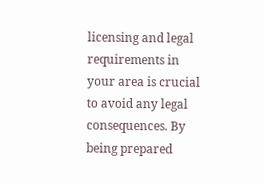licensing and legal requirements in your area is crucial to avoid any legal consequences. By being prepared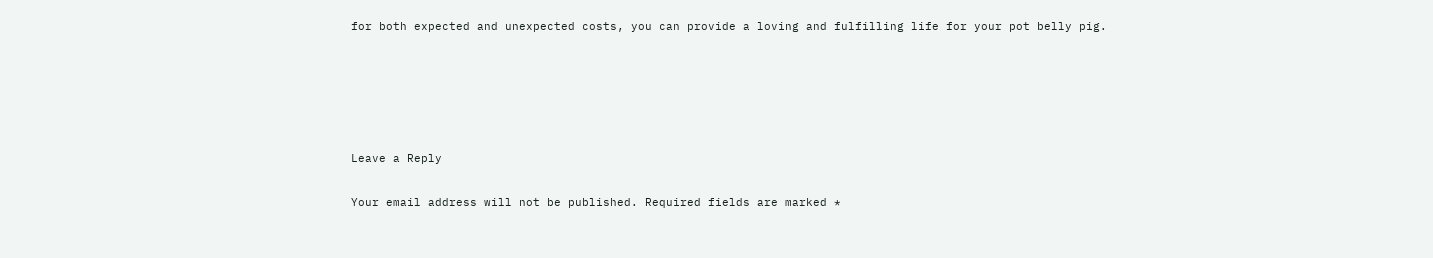for both expected and unexpected costs, you can provide a loving and fulfilling life for your pot belly pig.





Leave a Reply

Your email address will not be published. Required fields are marked *